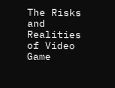The Risks and Realities of Video Game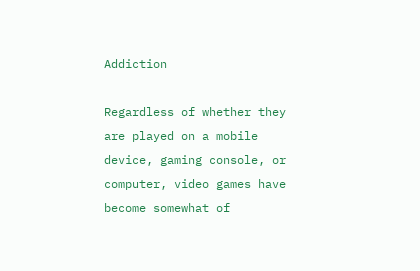Addiction

Regardless of whether they are played on a mobile device, gaming console, or computer, video games have become somewhat of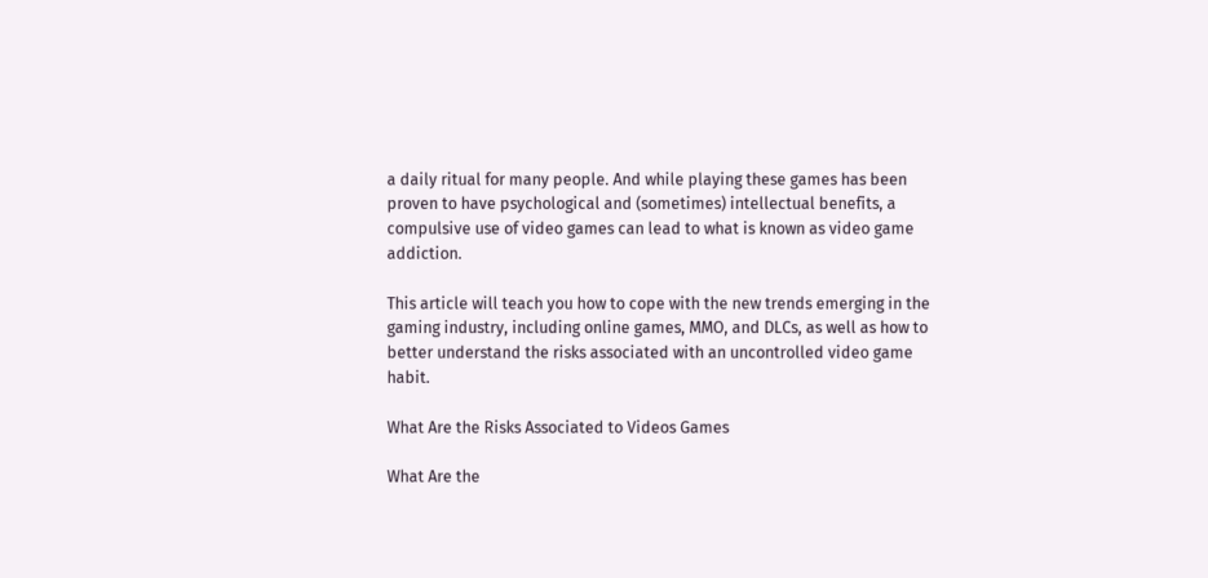a daily ritual for many people. And while playing these games has been proven to have psychological and (sometimes) intellectual benefits, a compulsive use of video games can lead to what is known as video game addiction.

This article will teach you how to cope with the new trends emerging in the gaming industry, including online games, MMO, and DLCs, as well as how to better understand the risks associated with an uncontrolled video game habit.

What Are the Risks Associated to Videos Games

What Are the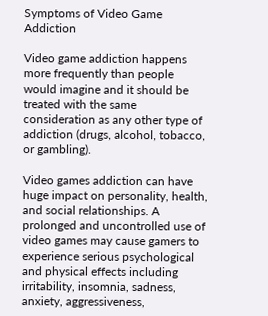Symptoms of Video Game Addiction

Video game addiction happens more frequently than people would imagine and it should be treated with the same consideration as any other type of addiction (drugs, alcohol, tobacco, or gambling).

Video games addiction can have huge impact on personality, health, and social relationships. A prolonged and uncontrolled use of video games may cause gamers to experience serious psychological and physical effects including irritability, insomnia, sadness, anxiety, aggressiveness,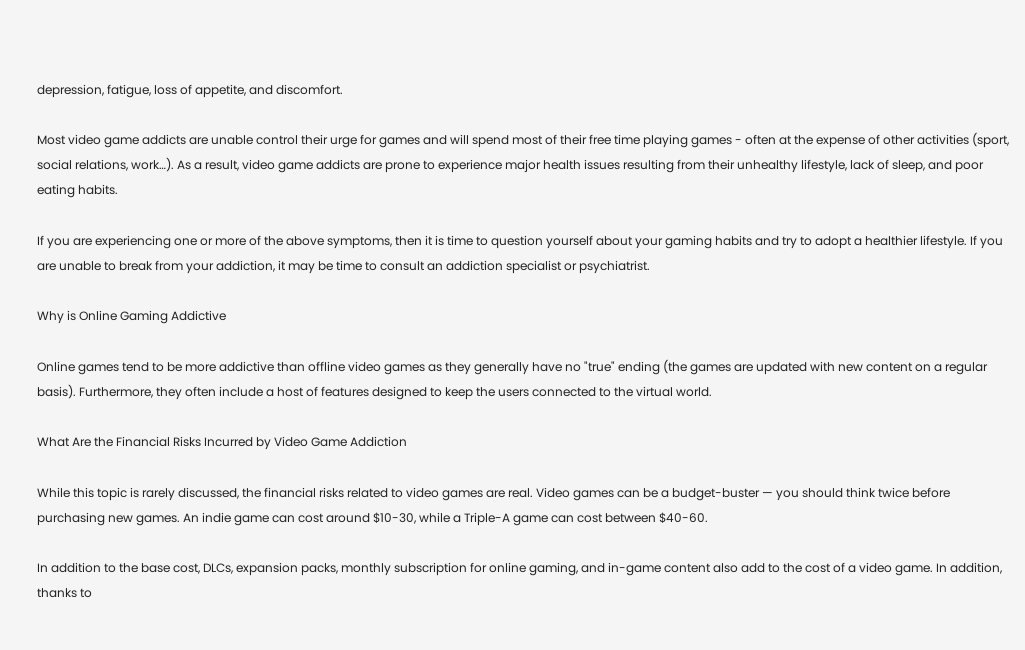depression, fatigue, loss of appetite, and discomfort.

Most video game addicts are unable control their urge for games and will spend most of their free time playing games - often at the expense of other activities (sport, social relations, work…). As a result, video game addicts are prone to experience major health issues resulting from their unhealthy lifestyle, lack of sleep, and poor eating habits.

If you are experiencing one or more of the above symptoms, then it is time to question yourself about your gaming habits and try to adopt a healthier lifestyle. If you are unable to break from your addiction, it may be time to consult an addiction specialist or psychiatrist.

Why is Online Gaming Addictive

Online games tend to be more addictive than offline video games as they generally have no "true" ending (the games are updated with new content on a regular basis). Furthermore, they often include a host of features designed to keep the users connected to the virtual world.

What Are the Financial Risks Incurred by Video Game Addiction

While this topic is rarely discussed, the financial risks related to video games are real. Video games can be a budget-buster — you should think twice before purchasing new games. An indie game can cost around $10-30, while a Triple-A game can cost between $40-60.

In addition to the base cost, DLCs, expansion packs, monthly subscription for online gaming, and in-game content also add to the cost of a video game. In addition, thanks to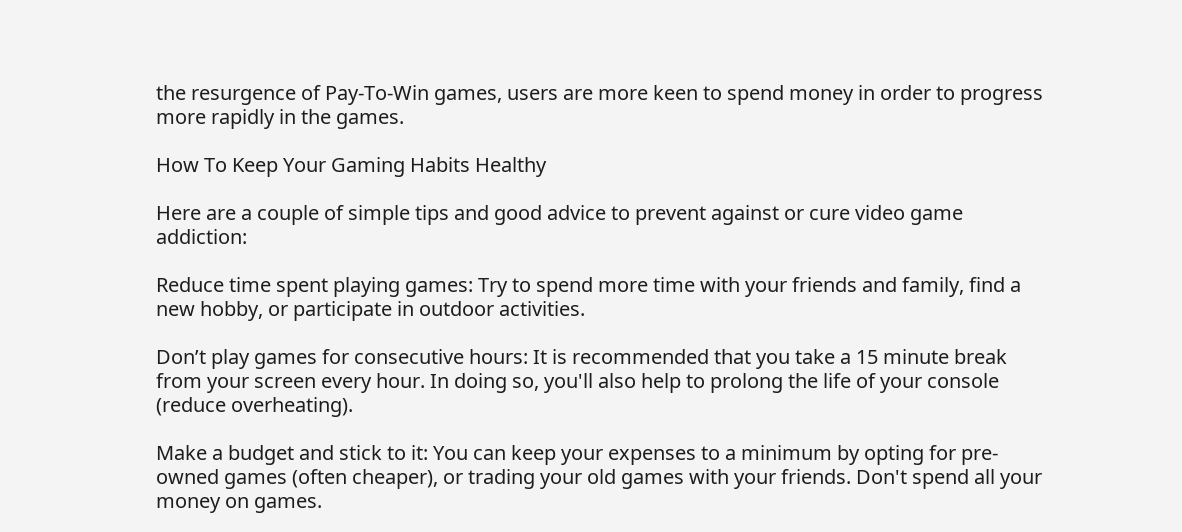the resurgence of Pay-To-Win games, users are more keen to spend money in order to progress more rapidly in the games.

How To Keep Your Gaming Habits Healthy

Here are a couple of simple tips and good advice to prevent against or cure video game addiction:

Reduce time spent playing games: Try to spend more time with your friends and family, find a new hobby, or participate in outdoor activities.

Don’t play games for consecutive hours: It is recommended that you take a 15 minute break from your screen every hour. In doing so, you'll also help to prolong the life of your console (reduce overheating).

Make a budget and stick to it: You can keep your expenses to a minimum by opting for pre-owned games (often cheaper), or trading your old games with your friends. Don't spend all your money on games.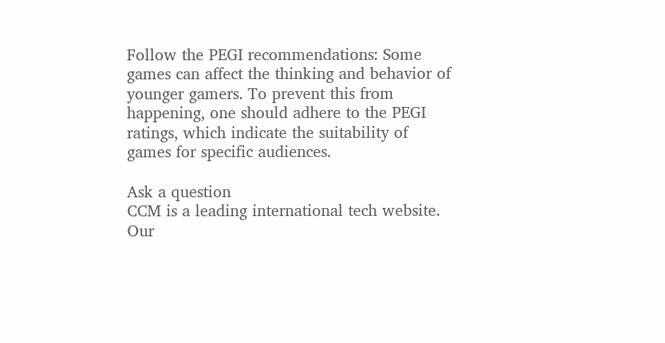Follow the PEGI recommendations: Some games can affect the thinking and behavior of younger gamers. To prevent this from happening, one should adhere to the PEGI ratings, which indicate the suitability of games for specific audiences.

Ask a question
CCM is a leading international tech website. Our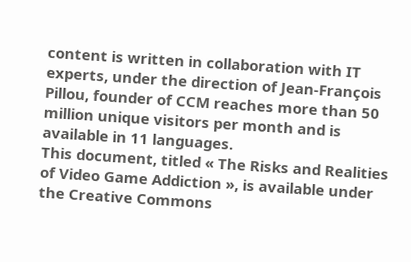content is written in collaboration with IT experts, under the direction of Jean-François Pillou, founder of CCM reaches more than 50 million unique visitors per month and is available in 11 languages.
This document, titled « The Risks and Realities of Video Game Addiction », is available under the Creative Commons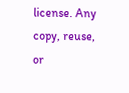license. Any copy, reuse, or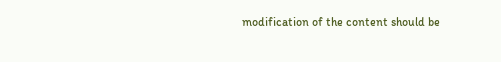modification of the content should be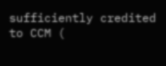sufficiently credited to CCM (